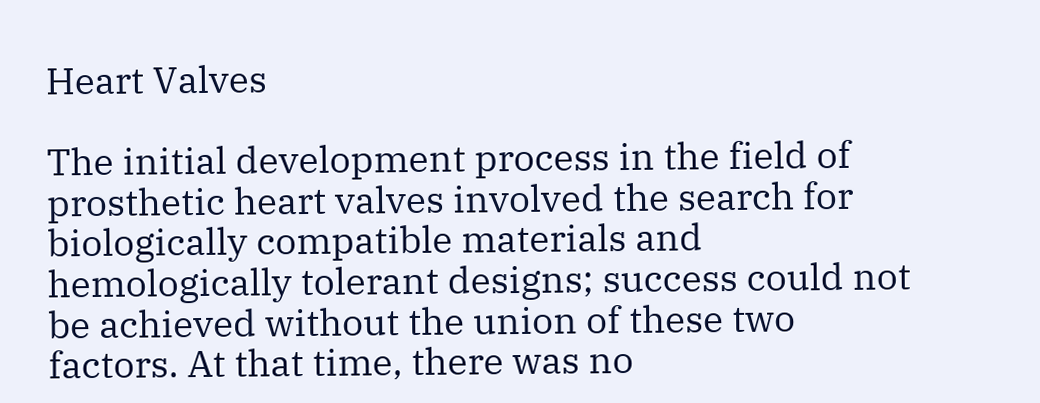Heart Valves

The initial development process in the field of prosthetic heart valves involved the search for biologically compatible materials and hemologically tolerant designs; success could not be achieved without the union of these two factors. At that time, there was no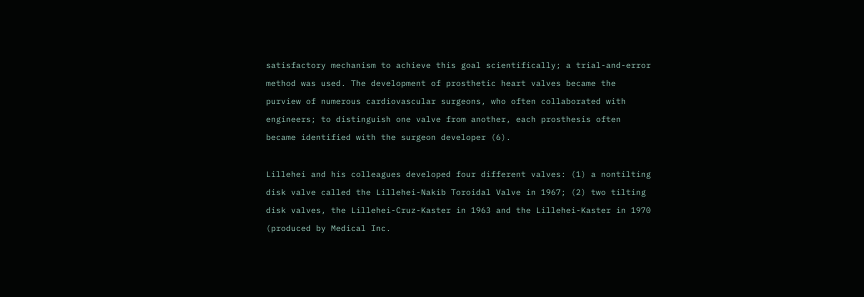satisfactory mechanism to achieve this goal scientifically; a trial-and-error method was used. The development of prosthetic heart valves became the purview of numerous cardiovascular surgeons, who often collaborated with engineers; to distinguish one valve from another, each prosthesis often became identified with the surgeon developer (6).

Lillehei and his colleagues developed four different valves: (1) a nontilting disk valve called the Lillehei-Nakib Toroidal Valve in 1967; (2) two tilting disk valves, the Lillehei-Cruz-Kaster in 1963 and the Lillehei-Kaster in 1970 (produced by Medical Inc.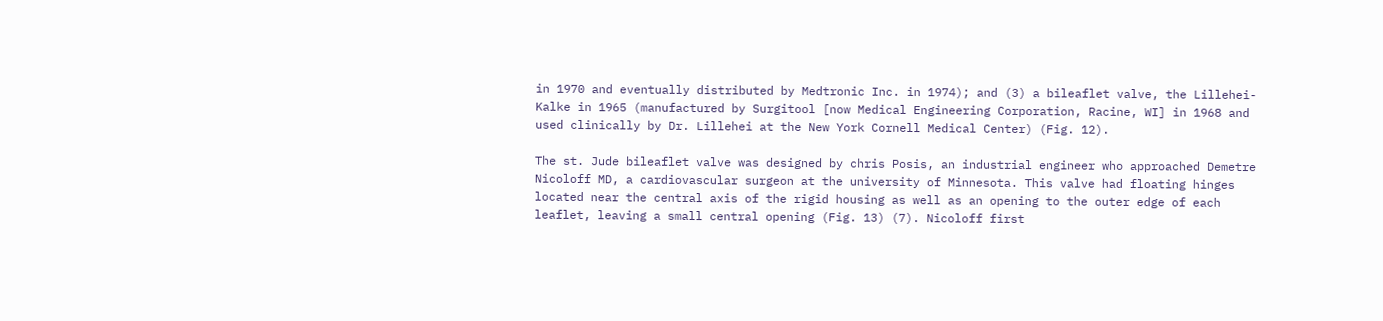in 1970 and eventually distributed by Medtronic Inc. in 1974); and (3) a bileaflet valve, the Lillehei-Kalke in 1965 (manufactured by Surgitool [now Medical Engineering Corporation, Racine, WI] in 1968 and used clinically by Dr. Lillehei at the New York Cornell Medical Center) (Fig. 12).

The st. Jude bileaflet valve was designed by chris Posis, an industrial engineer who approached Demetre Nicoloff MD, a cardiovascular surgeon at the university of Minnesota. This valve had floating hinges located near the central axis of the rigid housing as well as an opening to the outer edge of each leaflet, leaving a small central opening (Fig. 13) (7). Nicoloff first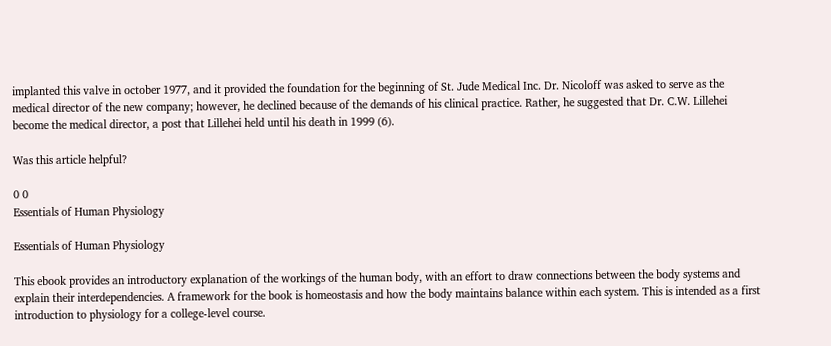implanted this valve in october 1977, and it provided the foundation for the beginning of St. Jude Medical Inc. Dr. Nicoloff was asked to serve as the medical director of the new company; however, he declined because of the demands of his clinical practice. Rather, he suggested that Dr. C.W. Lillehei become the medical director, a post that Lillehei held until his death in 1999 (6).

Was this article helpful?

0 0
Essentials of Human Physiology

Essentials of Human Physiology

This ebook provides an introductory explanation of the workings of the human body, with an effort to draw connections between the body systems and explain their interdependencies. A framework for the book is homeostasis and how the body maintains balance within each system. This is intended as a first introduction to physiology for a college-level course.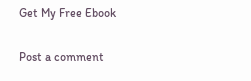Get My Free Ebook

Post a comment